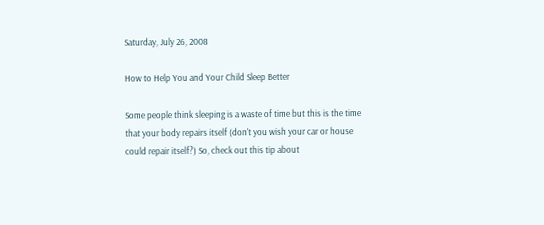Saturday, July 26, 2008

How to Help You and Your Child Sleep Better

Some people think sleeping is a waste of time but this is the time that your body repairs itself (don't you wish your car or house could repair itself?) So, check out this tip about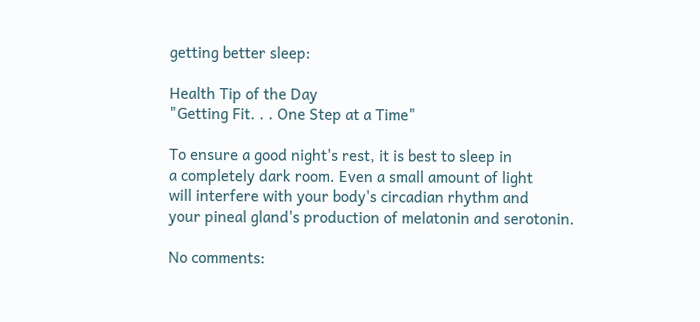getting better sleep:

Health Tip of the Day
"Getting Fit. . . One Step at a Time"

To ensure a good night's rest, it is best to sleep in
a completely dark room. Even a small amount of light
will interfere with your body's circadian rhythm and
your pineal gland's production of melatonin and serotonin.

No comments: